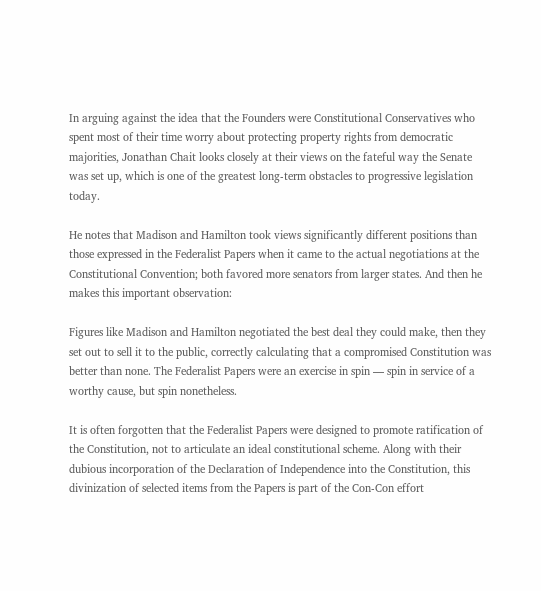In arguing against the idea that the Founders were Constitutional Conservatives who spent most of their time worry about protecting property rights from democratic majorities, Jonathan Chait looks closely at their views on the fateful way the Senate was set up, which is one of the greatest long-term obstacles to progressive legislation today.

He notes that Madison and Hamilton took views significantly different positions than those expressed in the Federalist Papers when it came to the actual negotiations at the Constitutional Convention; both favored more senators from larger states. And then he makes this important observation:

Figures like Madison and Hamilton negotiated the best deal they could make, then they set out to sell it to the public, correctly calculating that a compromised Constitution was better than none. The Federalist Papers were an exercise in spin — spin in service of a worthy cause, but spin nonetheless.

It is often forgotten that the Federalist Papers were designed to promote ratification of the Constitution, not to articulate an ideal constitutional scheme. Along with their dubious incorporation of the Declaration of Independence into the Constitution, this divinization of selected items from the Papers is part of the Con-Con effort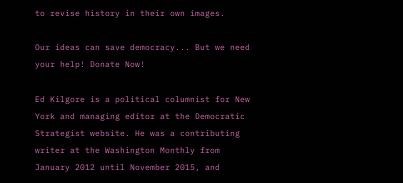to revise history in their own images.

Our ideas can save democracy... But we need your help! Donate Now!

Ed Kilgore is a political columnist for New York and managing editor at the Democratic Strategist website. He was a contributing writer at the Washington Monthly from January 2012 until November 2015, and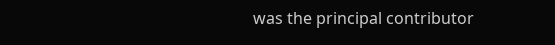was the principal contributor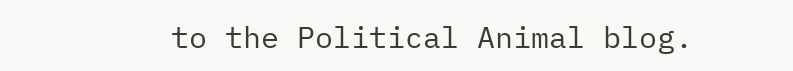to the Political Animal blog.